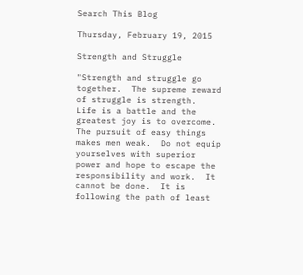Search This Blog

Thursday, February 19, 2015

Strength and Struggle

"Strength and struggle go together.  The supreme reward of struggle is strength.  Life is a battle and the greatest joy is to overcome.  The pursuit of easy things makes men weak.  Do not equip yourselves with superior power and hope to escape the responsibility and work.  It cannot be done.  It is following the path of least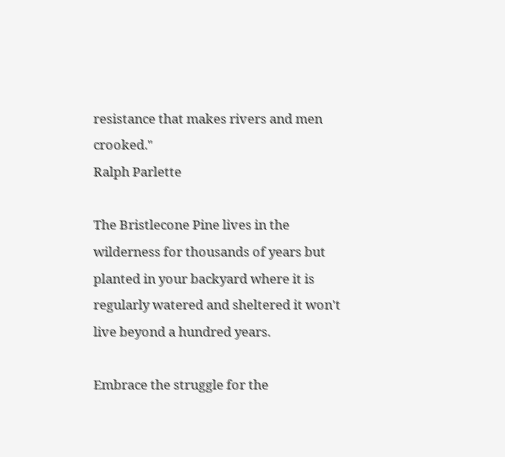resistance that makes rivers and men crooked."
Ralph Parlette

The Bristlecone Pine lives in the wilderness for thousands of years but planted in your backyard where it is regularly watered and sheltered it won't live beyond a hundred years.

Embrace the struggle for the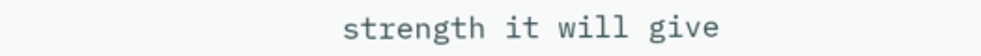strength it will give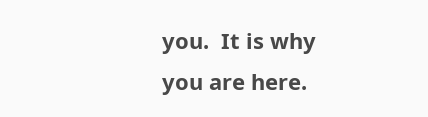you.  It is why you are here.